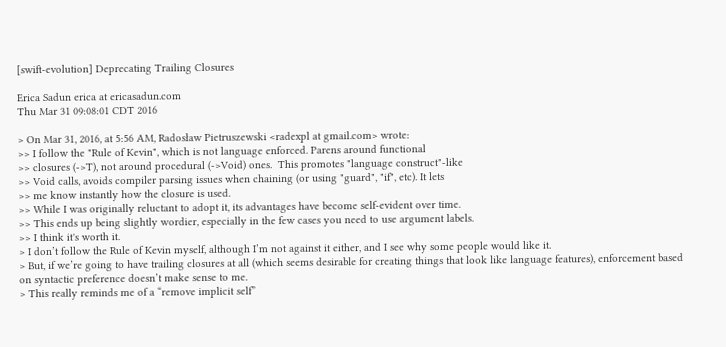[swift-evolution] Deprecating Trailing Closures

Erica Sadun erica at ericasadun.com
Thu Mar 31 09:08:01 CDT 2016

> On Mar 31, 2016, at 5:56 AM, Radosław Pietruszewski <radexpl at gmail.com> wrote:
>> I follow the "Rule of Kevin", which is not language enforced. Parens around functional
>> closures (->T), not around procedural (->Void) ones.  This promotes "language construct"-like
>> Void calls, avoids compiler parsing issues when chaining (or using "guard", "if", etc). It lets
>> me know instantly how the closure is used.
>> While I was originally reluctant to adopt it, its advantages have become self-evident over time.
>> This ends up being slightly wordier, especially in the few cases you need to use argument labels.
>> I think it's worth it.
> I don’t follow the Rule of Kevin myself, although I’m not against it either, and I see why some people would like it.
> But, if we’re going to have trailing closures at all (which seems desirable for creating things that look like language features), enforcement based on syntactic preference doesn’t make sense to me.
> This really reminds me of a “remove implicit self”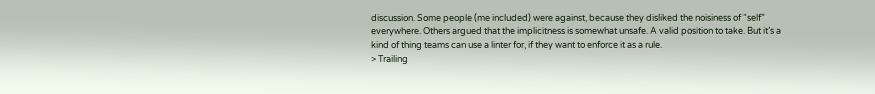discussion. Some people (me included) were against, because they disliked the noisiness of “self” everywhere. Others argued that the implicitness is somewhat unsafe. A valid position to take. But it’s a kind of thing teams can use a linter for, if they want to enforce it as a rule.
> Trailing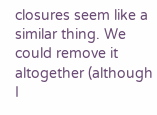closures seem like a similar thing. We could remove it altogether (although I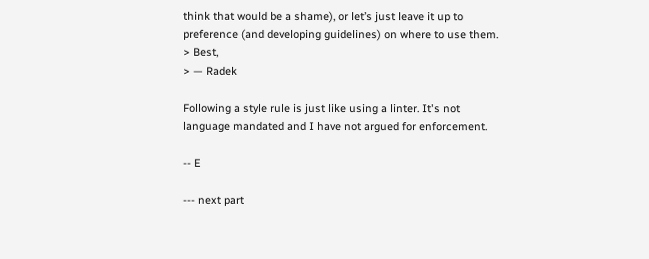think that would be a shame), or let’s just leave it up to preference (and developing guidelines) on where to use them.
> Best,
> — Radek

Following a style rule is just like using a linter. It's not language mandated and I have not argued for enforcement.

-- E

--- next part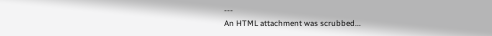---
An HTML attachment was scrubbed...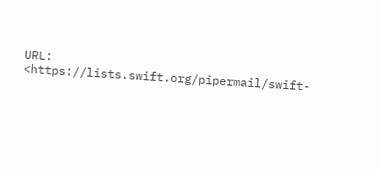URL: <https://lists.swift.org/pipermail/swift-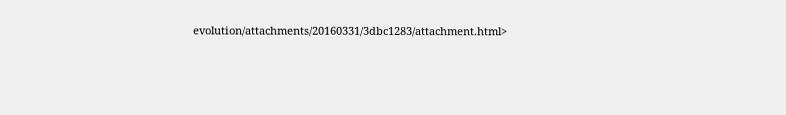evolution/attachments/20160331/3dbc1283/attachment.html>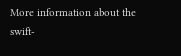More information about the swift-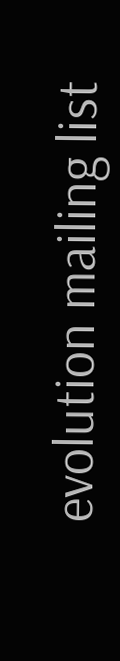evolution mailing list